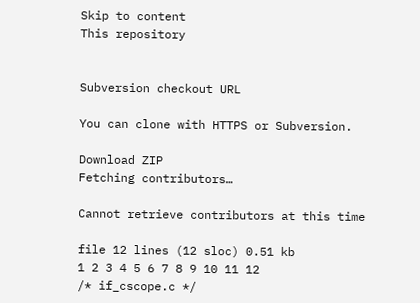Skip to content
This repository


Subversion checkout URL

You can clone with HTTPS or Subversion.

Download ZIP
Fetching contributors…

Cannot retrieve contributors at this time

file 12 lines (12 sloc) 0.51 kb
1 2 3 4 5 6 7 8 9 10 11 12
/* if_cscope.c */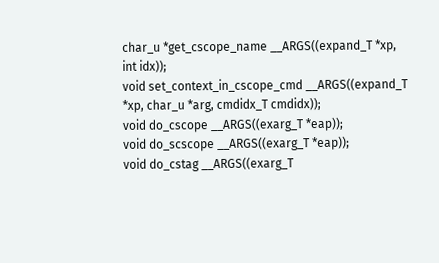char_u *get_cscope_name __ARGS((expand_T *xp, int idx));
void set_context_in_cscope_cmd __ARGS((expand_T *xp, char_u *arg, cmdidx_T cmdidx));
void do_cscope __ARGS((exarg_T *eap));
void do_scscope __ARGS((exarg_T *eap));
void do_cstag __ARGS((exarg_T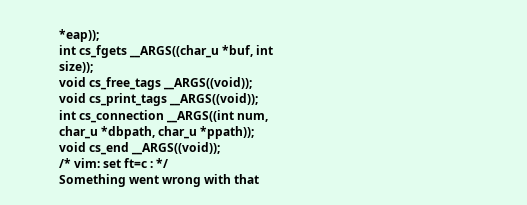*eap));
int cs_fgets __ARGS((char_u *buf, int size));
void cs_free_tags __ARGS((void));
void cs_print_tags __ARGS((void));
int cs_connection __ARGS((int num, char_u *dbpath, char_u *ppath));
void cs_end __ARGS((void));
/* vim: set ft=c : */
Something went wrong with that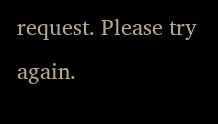request. Please try again.